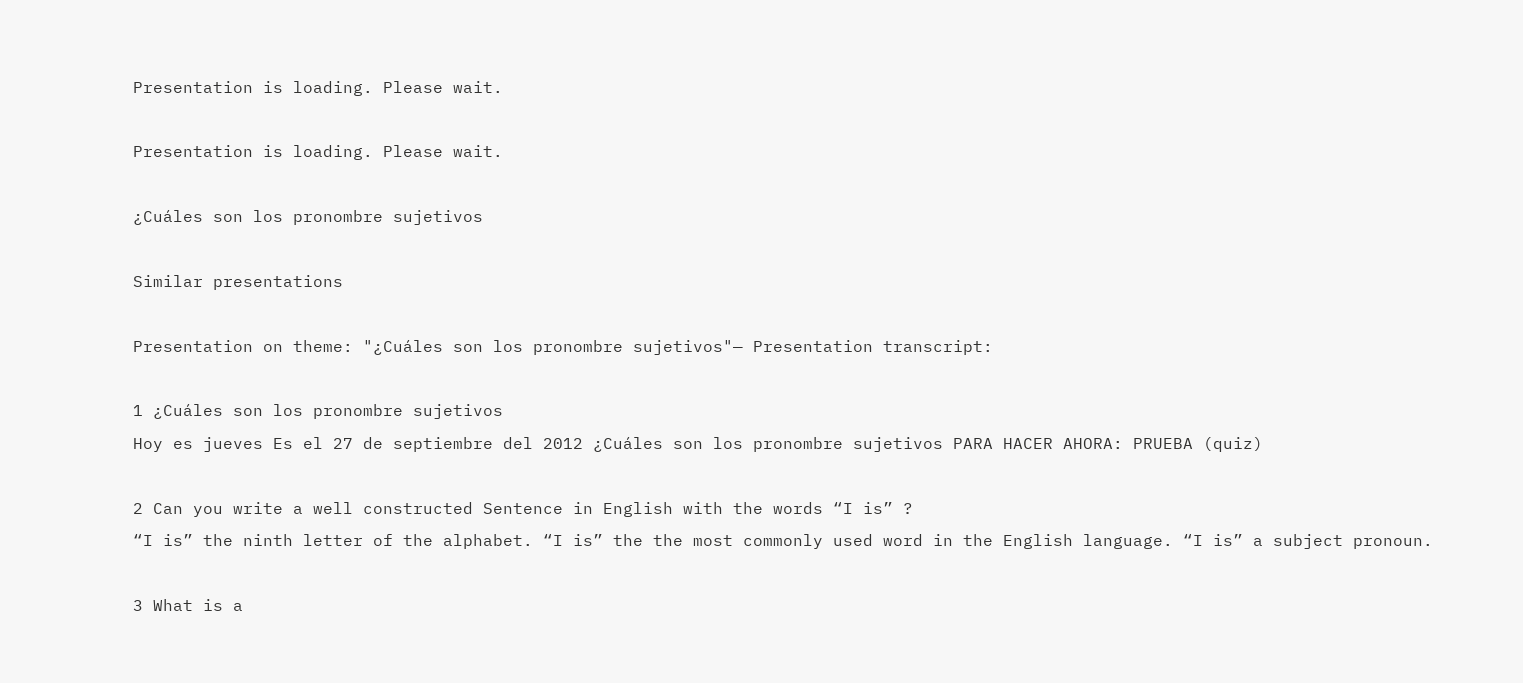Presentation is loading. Please wait.

Presentation is loading. Please wait.

¿Cuáles son los pronombre sujetivos

Similar presentations

Presentation on theme: "¿Cuáles son los pronombre sujetivos"— Presentation transcript:

1 ¿Cuáles son los pronombre sujetivos
Hoy es jueves Es el 27 de septiembre del 2012 ¿Cuáles son los pronombre sujetivos PARA HACER AHORA: PRUEBA (quiz)

2 Can you write a well constructed Sentence in English with the words “I is” ?
“I is” the ninth letter of the alphabet. “I is” the the most commonly used word in the English language. “I is” a subject pronoun.

3 What is a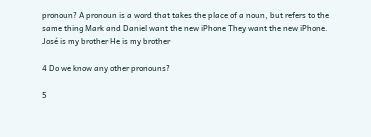pronoun? A pronoun is a word that takes the place of a noun, but refers to the same thing Mark and Daniel want the new iPhone They want the new iPhone. José is my brother He is my brother

4 Do we know any other pronouns?

5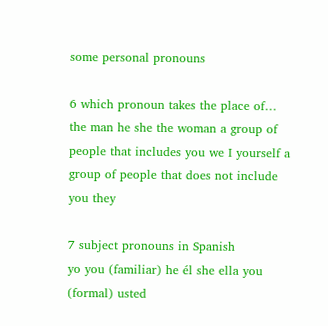some personal pronouns

6 which pronoun takes the place of…
the man he she the woman a group of people that includes you we I yourself a group of people that does not include you they

7 subject pronouns in Spanish
yo you (familiar) he él she ella you (formal) usted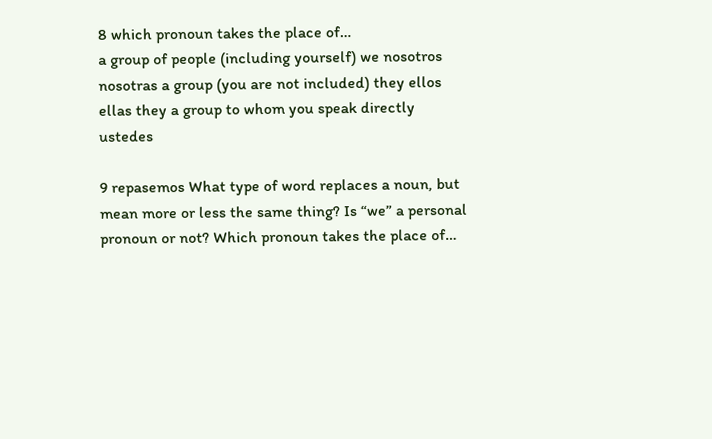8 which pronoun takes the place of…
a group of people (including yourself) we nosotros nosotras a group (you are not included) they ellos ellas they a group to whom you speak directly ustedes

9 repasemos What type of word replaces a noun, but mean more or less the same thing? Is “we” a personal pronoun or not? Which pronoun takes the place of…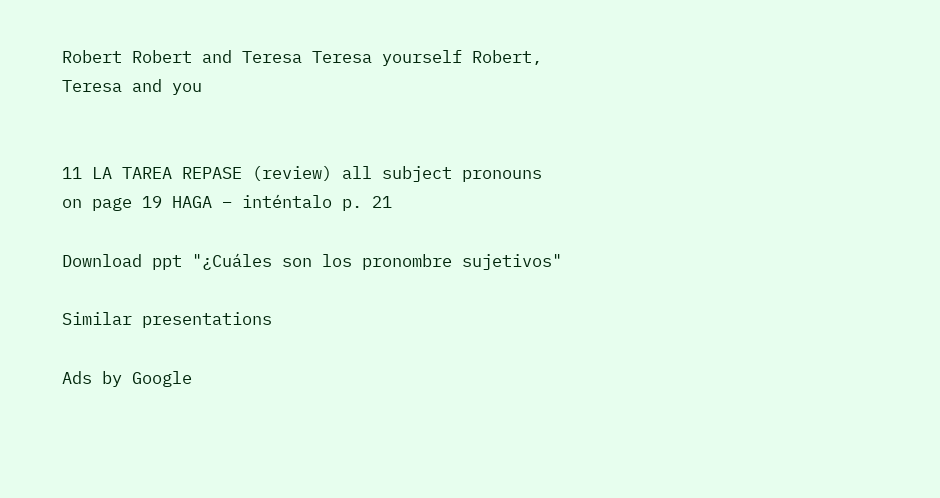Robert Robert and Teresa Teresa yourself Robert, Teresa and you


11 LA TAREA REPASE (review) all subject pronouns on page 19 HAGA – inténtalo p. 21

Download ppt "¿Cuáles son los pronombre sujetivos"

Similar presentations

Ads by Google